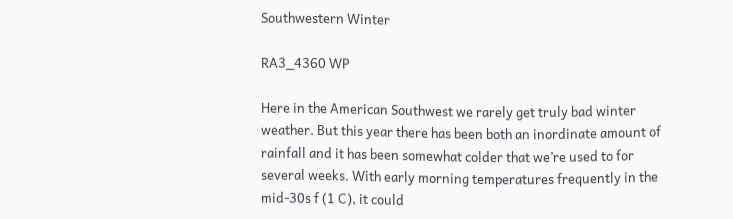Southwestern Winter

RA3_4360 WP

Here in the American Southwest we rarely get truly bad winter weather. But this year there has been both an inordinate amount of rainfall and it has been somewhat colder that we’re used to for several weeks. With early morning temperatures frequently in the mid-30s f (1 C), it could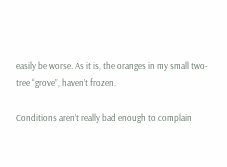easily be worse. As it is, the oranges in my small two-tree “grove”, haven’t frozen.

Conditions aren’t really bad enough to complain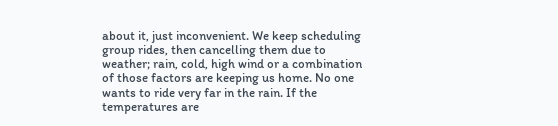about it, just inconvenient. We keep scheduling group rides, then cancelling them due to weather; rain, cold, high wind or a combination of those factors are keeping us home. No one wants to ride very far in the rain. If the temperatures are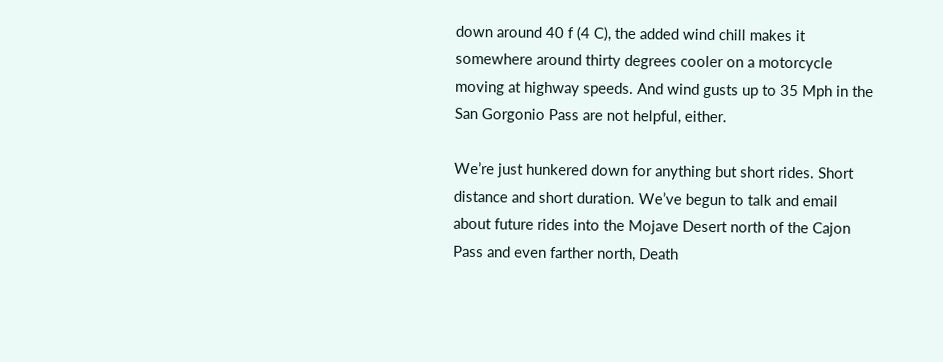down around 40 f (4 C), the added wind chill makes it somewhere around thirty degrees cooler on a motorcycle moving at highway speeds. And wind gusts up to 35 Mph in the San Gorgonio Pass are not helpful, either.

We’re just hunkered down for anything but short rides. Short distance and short duration. We’ve begun to talk and email about future rides into the Mojave Desert north of the Cajon Pass and even farther north, Death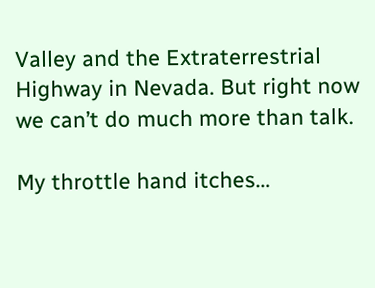Valley and the Extraterrestrial Highway in Nevada. But right now we can’t do much more than talk.

My throttle hand itches…